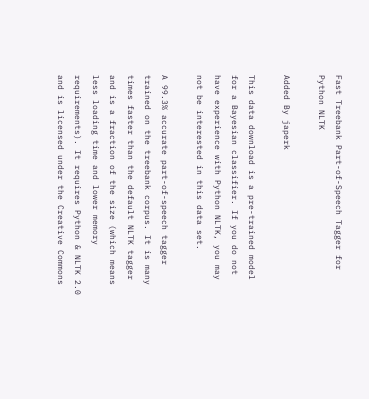Fast Treebank Part-of-Speech Tagger for Python NLTK

Added By japerk

This data download is a pre-trained model for a Bayesian classifier. If you do not have experience with Python NLTK, you may not be interested in this data set.

A 99.3% accurate part-of-speech tagger trained on the treebank corpus. It is many times faster than the default NLTK tagger and is a fraction of the size (which means less loading time and lower memory requirements). It requires Python & NLTK 2.0 and is licensed under the Creative Commons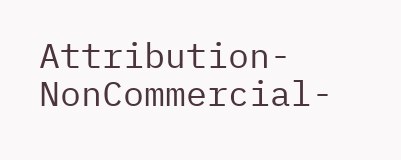Attribution-NonCommercial-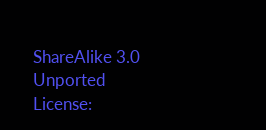ShareAlike 3.0 Unported License: